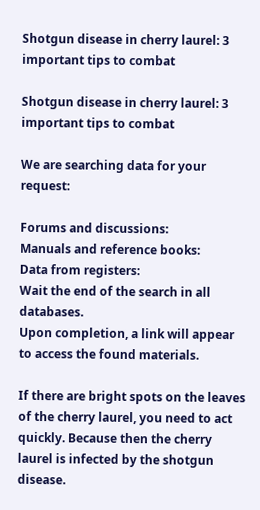Shotgun disease in cherry laurel: 3 important tips to combat

Shotgun disease in cherry laurel: 3 important tips to combat

We are searching data for your request:

Forums and discussions:
Manuals and reference books:
Data from registers:
Wait the end of the search in all databases.
Upon completion, a link will appear to access the found materials.

If there are bright spots on the leaves of the cherry laurel, you need to act quickly. Because then the cherry laurel is infected by the shotgun disease.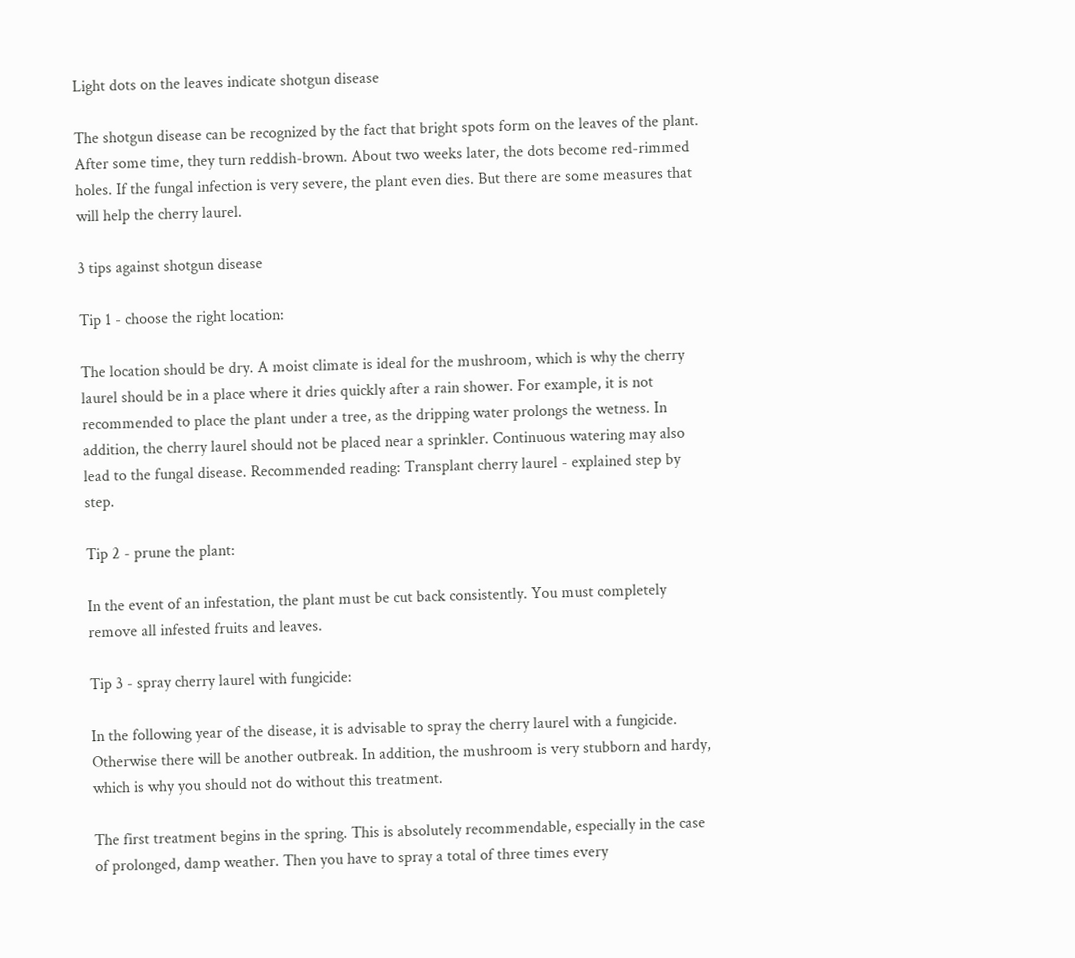Light dots on the leaves indicate shotgun disease

The shotgun disease can be recognized by the fact that bright spots form on the leaves of the plant. After some time, they turn reddish-brown. About two weeks later, the dots become red-rimmed holes. If the fungal infection is very severe, the plant even dies. But there are some measures that will help the cherry laurel.

3 tips against shotgun disease

Tip 1 - choose the right location:

The location should be dry. A moist climate is ideal for the mushroom, which is why the cherry laurel should be in a place where it dries quickly after a rain shower. For example, it is not recommended to place the plant under a tree, as the dripping water prolongs the wetness. In addition, the cherry laurel should not be placed near a sprinkler. Continuous watering may also lead to the fungal disease. Recommended reading: Transplant cherry laurel - explained step by step.

Tip 2 - prune the plant:

In the event of an infestation, the plant must be cut back consistently. You must completely remove all infested fruits and leaves.

Tip 3 - spray cherry laurel with fungicide:

In the following year of the disease, it is advisable to spray the cherry laurel with a fungicide. Otherwise there will be another outbreak. In addition, the mushroom is very stubborn and hardy, which is why you should not do without this treatment.

The first treatment begins in the spring. This is absolutely recommendable, especially in the case of prolonged, damp weather. Then you have to spray a total of three times every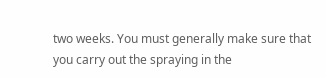two weeks. You must generally make sure that you carry out the spraying in the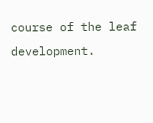course of the leaf development.